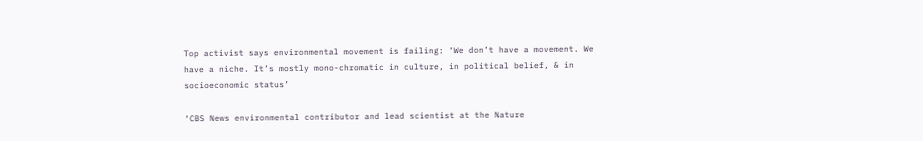Top activist says environmental movement is failing: ‘We don’t have a movement. We have a niche. It’s mostly mono-chromatic in culture, in political belief, & in socioeconomic status’

‘CBS News environmental contributor and lead scientist at the Nature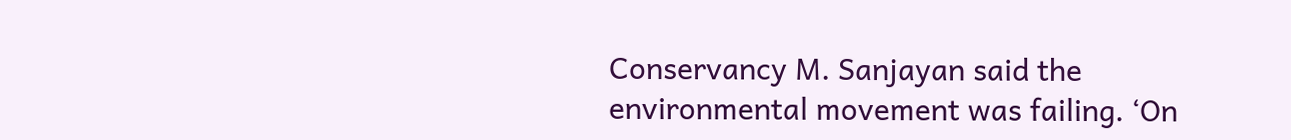Conservancy M. Sanjayan said the environmental movement was failing. ‘On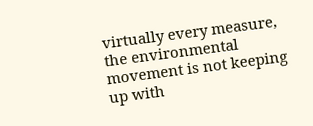virtually every measure, the environmental movement is not keeping up with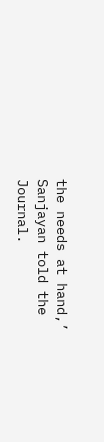the needs at hand,’ Sanjayan told the Journal.